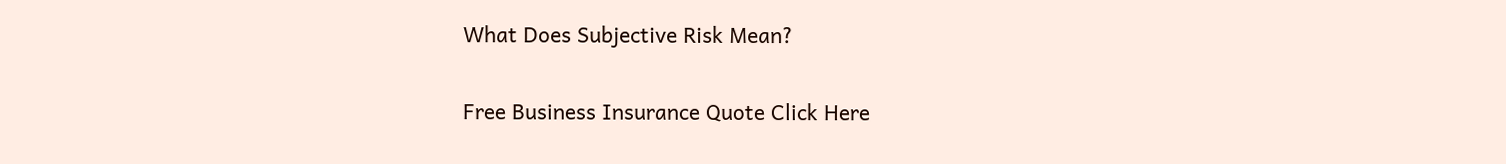What Does Subjective Risk Mean?

Free Business Insurance Quote Click Here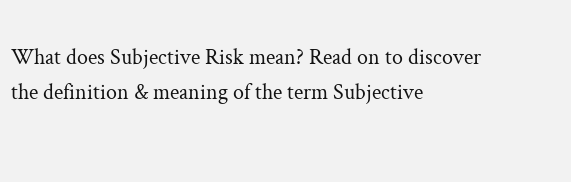What does Subjective Risk mean? Read on to discover the definition & meaning of the term Subjective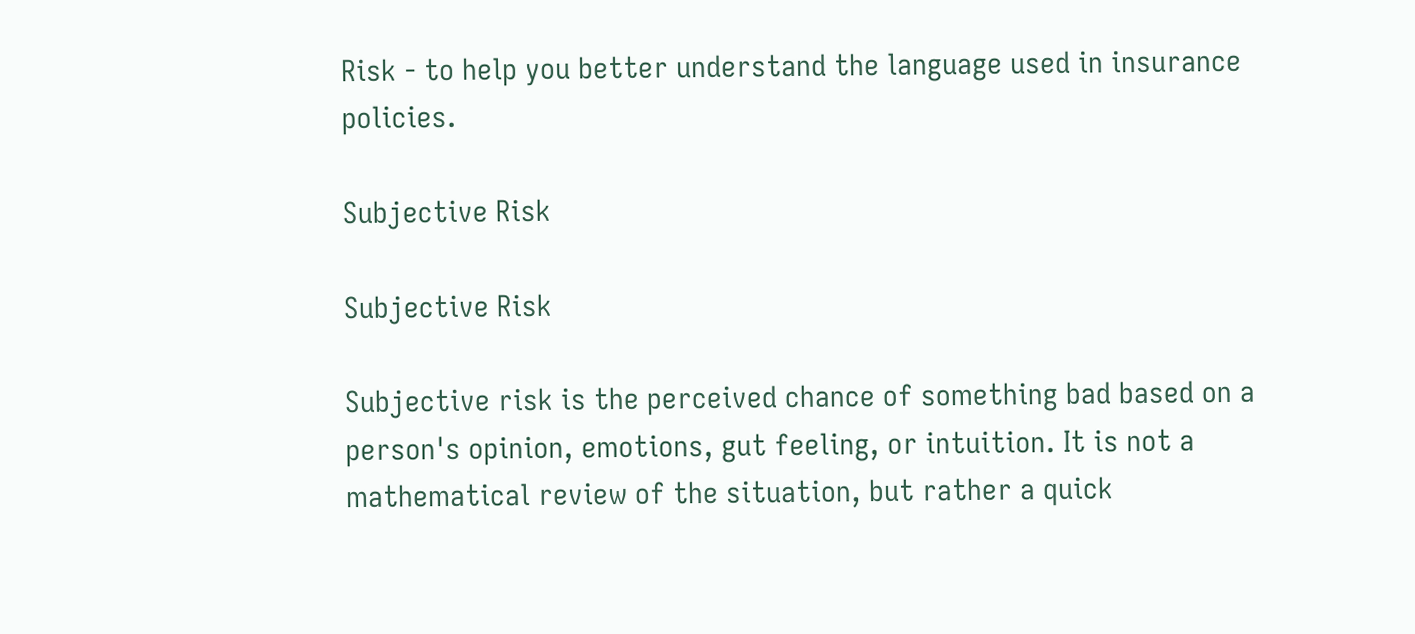Risk - to help you better understand the language used in insurance policies.

Subjective Risk

Subjective Risk

Subjective risk is the perceived chance of something bad based on a person's opinion, emotions, gut feeling, or intuition. It is not a mathematical review of the situation, but rather a quick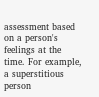assessment based on a person's feelings at the time. For example, a superstitious person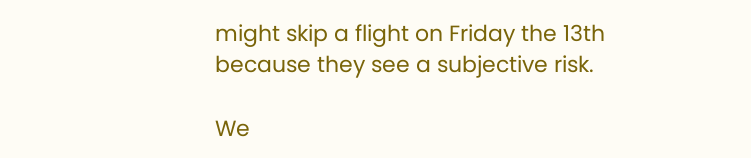might skip a flight on Friday the 13th because they see a subjective risk.

We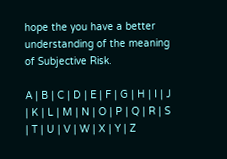hope the you have a better understanding of the meaning of Subjective Risk.

A | B | C | D | E | F | G | H | I | J | K | L | M | N | O | P | Q | R | S | T | U | V | W | X | Y | Z